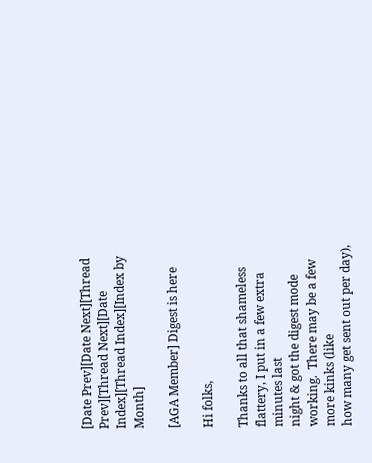[Date Prev][Date Next][Thread Prev][Thread Next][Date Index][Thread Index][Index by Month]

[AGA Member] Digest is here

Hi folks,

Thanks to all that shameless flattery, I put in a few extra minutes last
night & got the digest mode working.  There may be a few more kinks (like
how many get sent out per day),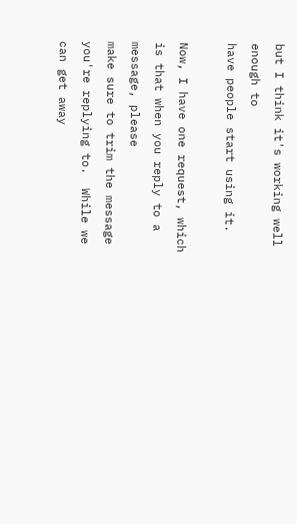but I think it's working well enough to
have people start using it.

Now, I have one request, which is that when you reply to a message, please
make sure to trim the message you're replying to.  While we can get away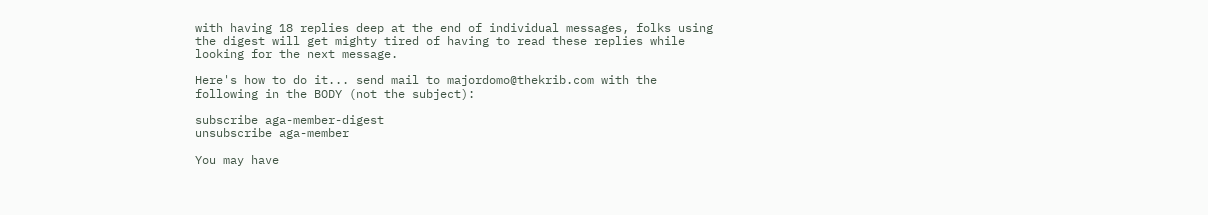with having 18 replies deep at the end of individual messages, folks using
the digest will get mighty tired of having to read these replies while
looking for the next message.

Here's how to do it... send mail to majordomo@thekrib.com with the
following in the BODY (not the subject):

subscribe aga-member-digest
unsubscribe aga-member

You may have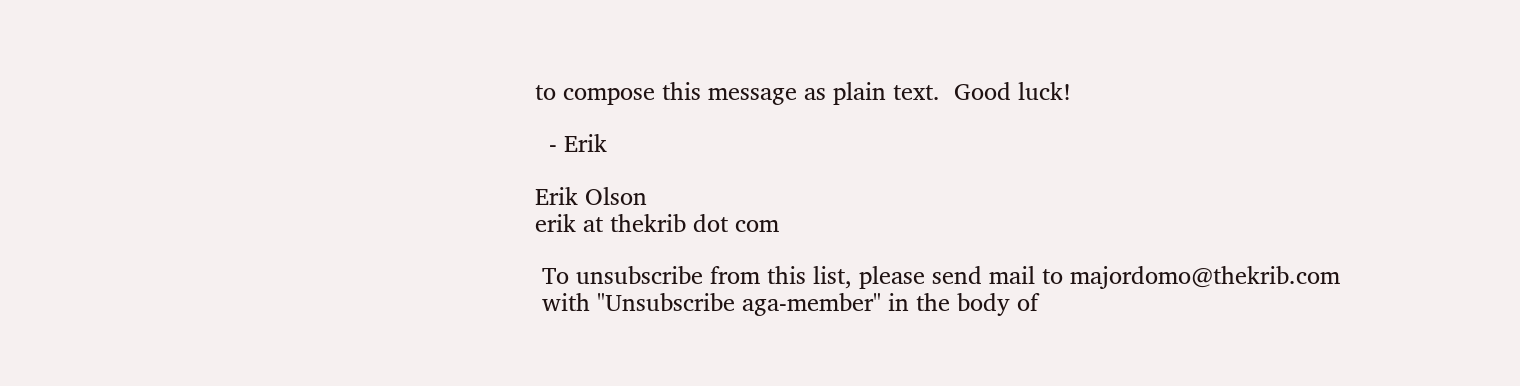to compose this message as plain text.  Good luck!

  - Erik

Erik Olson
erik at thekrib dot com

 To unsubscribe from this list, please send mail to majordomo@thekrib.com
 with "Unsubscribe aga-member" in the body of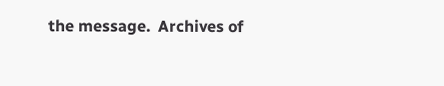the message.  Archives of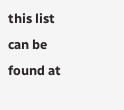this list can be found at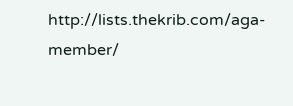http://lists.thekrib.com/aga-member/